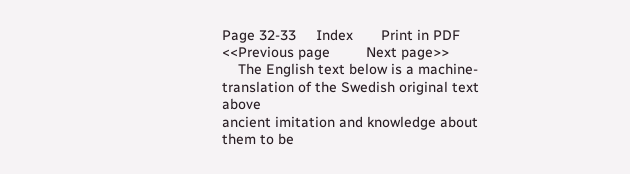Page 32-33     Index       Print in PDF        <<Previous page         Next page>>
    The English text below is a machine-translation of the Swedish original text above
ancient imitation and knowledge about them to be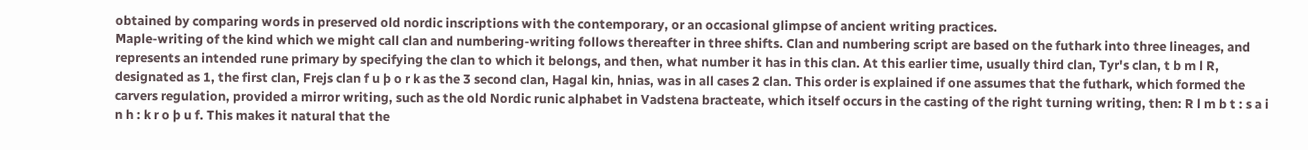obtained by comparing words in preserved old nordic inscriptions with the contemporary, or an occasional glimpse of ancient writing practices.
Maple-writing of the kind which we might call clan and numbering-writing follows thereafter in three shifts. Clan and numbering script are based on the futhark into three lineages, and represents an intended rune primary by specifying the clan to which it belongs, and then, what number it has in this clan. At this earlier time, usually third clan, Tyr's clan, t b m l R, designated as 1, the first clan, Frejs clan f u þ o r k as the 3 second clan, Hagal kin, hnias, was in all cases 2 clan. This order is explained if one assumes that the futhark, which formed the carvers regulation, provided a mirror writing, such as the old Nordic runic alphabet in Vadstena bracteate, which itself occurs in the casting of the right turning writing, then: R l m b t : s a i n h : k r o þ u f. This makes it natural that the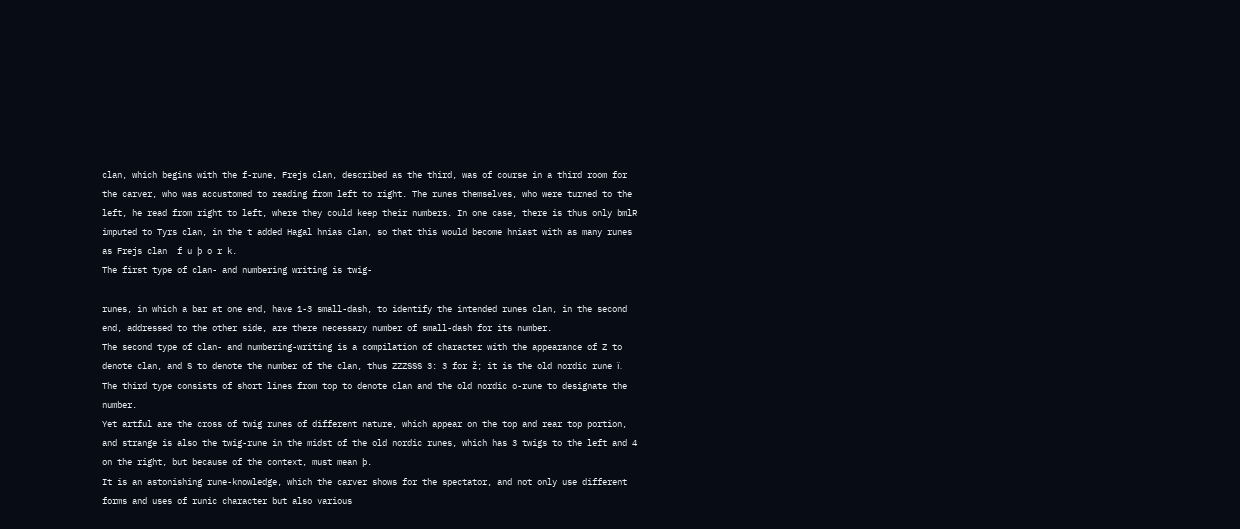clan, which begins with the f-rune, Frejs clan, described as the third, was of course in a third room for the carver, who was accustomed to reading from left to right. The runes themselves, who were turned to the left, he read from right to left, where they could keep their numbers. In one case, there is thus only bmlR imputed to Tyrs clan, in the t added Hagal hnias clan, so that this would become hniast with as many runes as Frejs clan  f u þ o r k.
The first type of clan- and numbering writing is twig-

runes, in which a bar at one end, have 1-3 small-dash, to identify the intended runes clan, in the second end, addressed to the other side, are there necessary number of small-dash for its number.
The second type of clan- and numbering-writing is a compilation of character with the appearance of Z to denote clan, and S to denote the number of the clan, thus ZZZSSS 3: 3 for ž; it is the old nordic rune ї.
The third type consists of short lines from top to denote clan and the old nordic o-rune to designate the number.
Yet artful are the cross of twig runes of different nature, which appear on the top and rear top portion, and strange is also the twig-rune in the midst of the old nordic runes, which has 3 twigs to the left and 4 on the right, but because of the context, must mean þ.
It is an astonishing rune-knowledge, which the carver shows for the spectator, and not only use different forms and uses of runic character but also various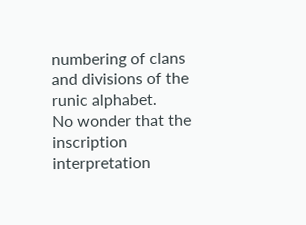numbering of clans and divisions of the runic alphabet.
No wonder that the inscription interpretation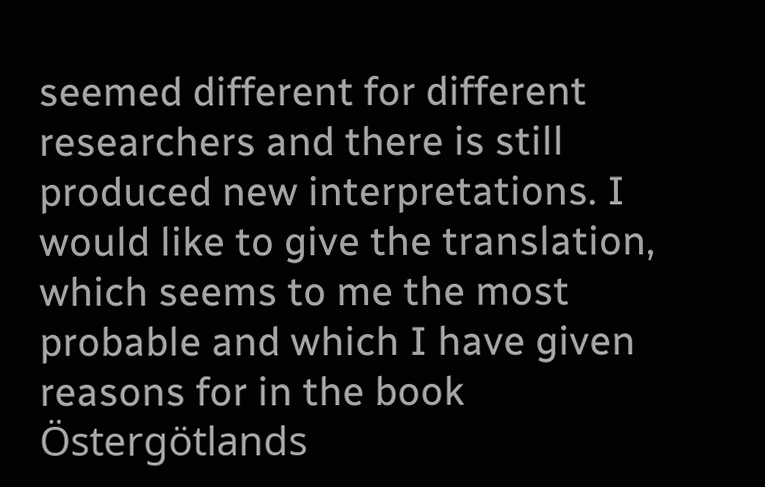seemed different for different researchers and there is still produced new interpretations. I would like to give the translation, which seems to me the most probable and which I have given reasons for in the book Östergötlands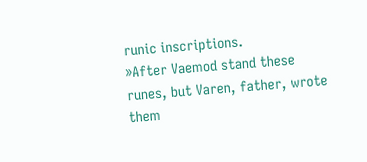runic inscriptions.
»After Vaemod stand these runes, but Varen, father, wrote them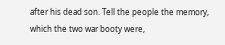after his dead son. Tell the people the memory, which the two war booty were,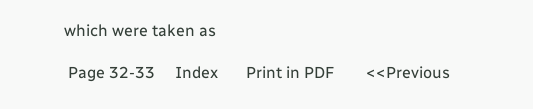which were taken as

 Page 32-33     Index       Print in PDF        <<Previous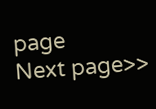page         Next page>>